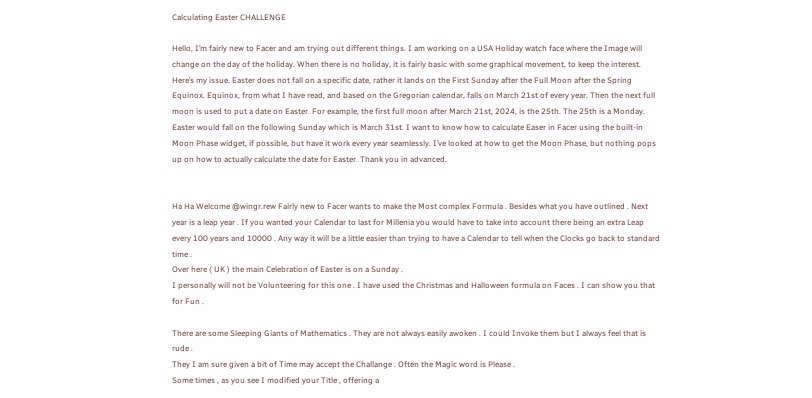Calculating Easter CHALLENGE

Hello, I’m fairly new to Facer and am trying out different things. I am working on a USA Holiday watch face where the Image will change on the day of the holiday. When there is no holiday, it is fairly basic with some graphical movement, to keep the interest. Here’s my issue. Easter does not fall on a specific date, rather it lands on the First Sunday after the Full Moon after the Spring Equinox. Equinox, from what I have read, and based on the Gregorian calendar, falls on March 21st of every year. Then the next full moon is used to put a date on Easter. For example, the first full moon after March 21st, 2024, is the 25th. The 25th is a Monday. Easter would fall on the following Sunday which is March 31st. I want to know how to calculate Easer in Facer using the built-in Moon Phase widget, if possible, but have it work every year seamlessly. I’ve looked at how to get the Moon Phase, but nothing pops up on how to actually calculate the date for Easter. Thank you in advanced.


Ha Ha Welcome @wingr.rew Fairly new to Facer wants to make the Most complex Formula . Besides what you have outlined . Next year is a leap year . If you wanted your Calendar to last for Millenia you would have to take into account there being an extra Leap every 100 years and 10000 . Any way it will be a little easier than trying to have a Calendar to tell when the Clocks go back to standard time .
Over here ( UK ) the main Celebration of Easter is on a Sunday .
I personally will not be Volunteering for this one . I have used the Christmas and Halloween formula on Faces . I can show you that for Fun .

There are some Sleeping Giants of Mathematics . They are not always easily awoken . I could Invoke them but I always feel that is rude .
They I am sure given a bit of Time may accept the Challange . Often the Magic word is Please .
Some times , as you see I modified your Title , offering a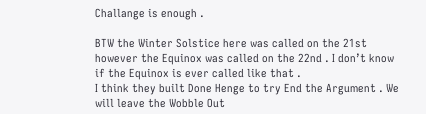Challange is enough .

BTW the Winter Solstice here was called on the 21st however the Equinox was called on the 22nd . I don’t know if the Equinox is ever called like that .
I think they built Done Henge to try End the Argument . We will leave the Wobble Out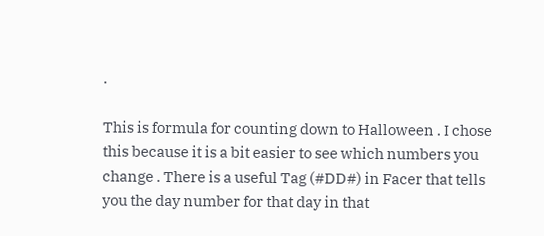.

This is formula for counting down to Halloween . I chose this because it is a bit easier to see which numbers you change . There is a useful Tag (#DD#) in Facer that tells you the day number for that day in that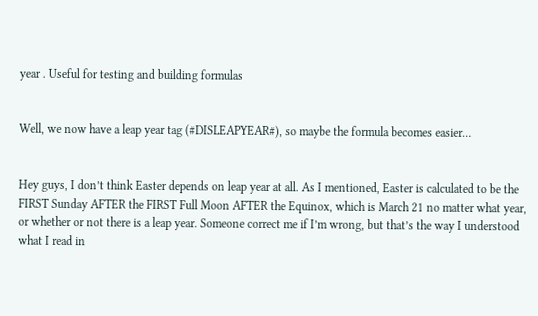year . Useful for testing and building formulas


Well, we now have a leap year tag (#DISLEAPYEAR#), so maybe the formula becomes easier…


Hey guys, I don’t think Easter depends on leap year at all. As I mentioned, Easter is calculated to be the FIRST Sunday AFTER the FIRST Full Moon AFTER the Equinox, which is March 21 no matter what year, or whether or not there is a leap year. Someone correct me if I’m wrong, but that’s the way I understood what I read in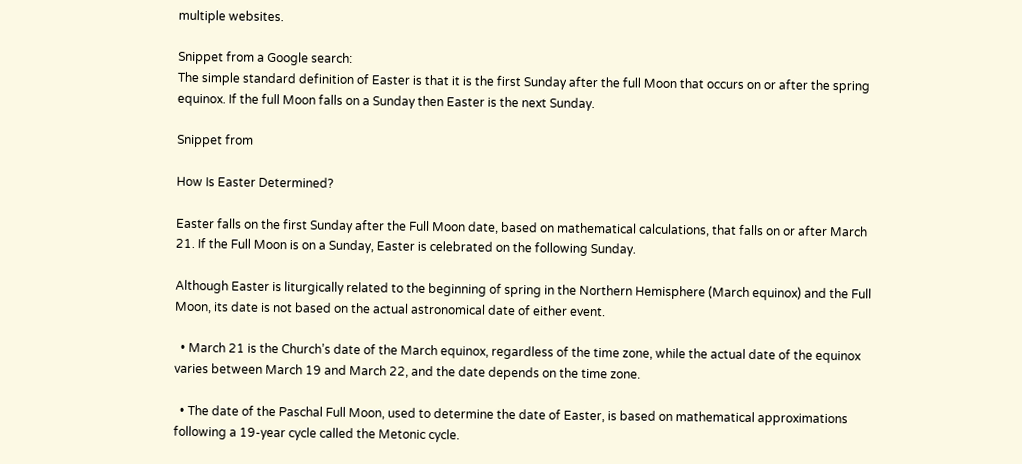multiple websites.

Snippet from a Google search:
The simple standard definition of Easter is that it is the first Sunday after the full Moon that occurs on or after the spring equinox. If the full Moon falls on a Sunday then Easter is the next Sunday.

Snippet from

How Is Easter Determined?

Easter falls on the first Sunday after the Full Moon date, based on mathematical calculations, that falls on or after March 21. If the Full Moon is on a Sunday, Easter is celebrated on the following Sunday.

Although Easter is liturgically related to the beginning of spring in the Northern Hemisphere (March equinox) and the Full Moon, its date is not based on the actual astronomical date of either event.

  • March 21 is the Church’s date of the March equinox, regardless of the time zone, while the actual date of the equinox varies between March 19 and March 22, and the date depends on the time zone.

  • The date of the Paschal Full Moon, used to determine the date of Easter, is based on mathematical approximations following a 19-year cycle called the Metonic cycle.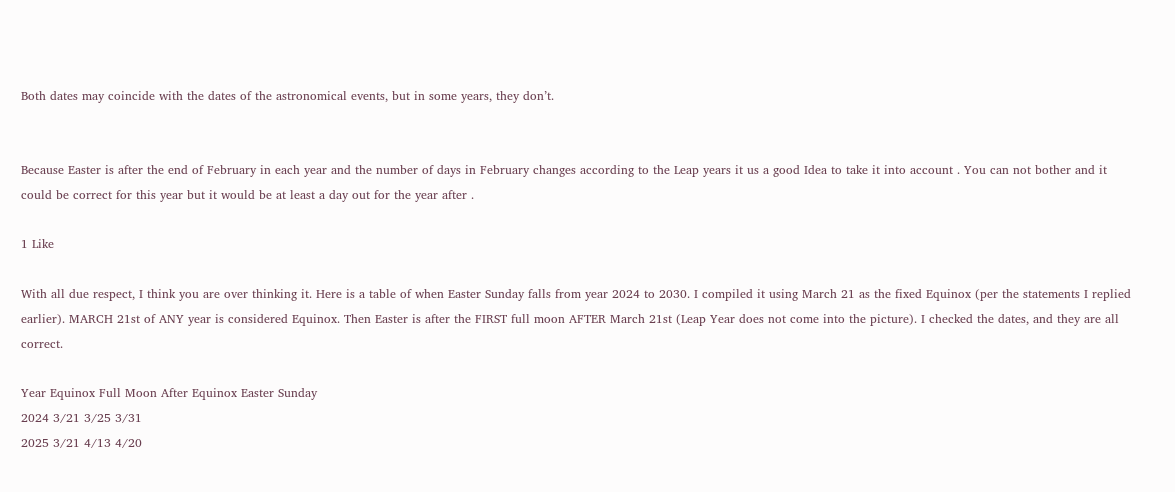Both dates may coincide with the dates of the astronomical events, but in some years, they don’t.


Because Easter is after the end of February in each year and the number of days in February changes according to the Leap years it us a good Idea to take it into account . You can not bother and it could be correct for this year but it would be at least a day out for the year after .

1 Like

With all due respect, I think you are over thinking it. Here is a table of when Easter Sunday falls from year 2024 to 2030. I compiled it using March 21 as the fixed Equinox (per the statements I replied earlier). MARCH 21st of ANY year is considered Equinox. Then Easter is after the FIRST full moon AFTER March 21st (Leap Year does not come into the picture). I checked the dates, and they are all correct.

Year Equinox Full Moon After Equinox Easter Sunday
2024 3/21 3/25 3/31
2025 3/21 4/13 4/20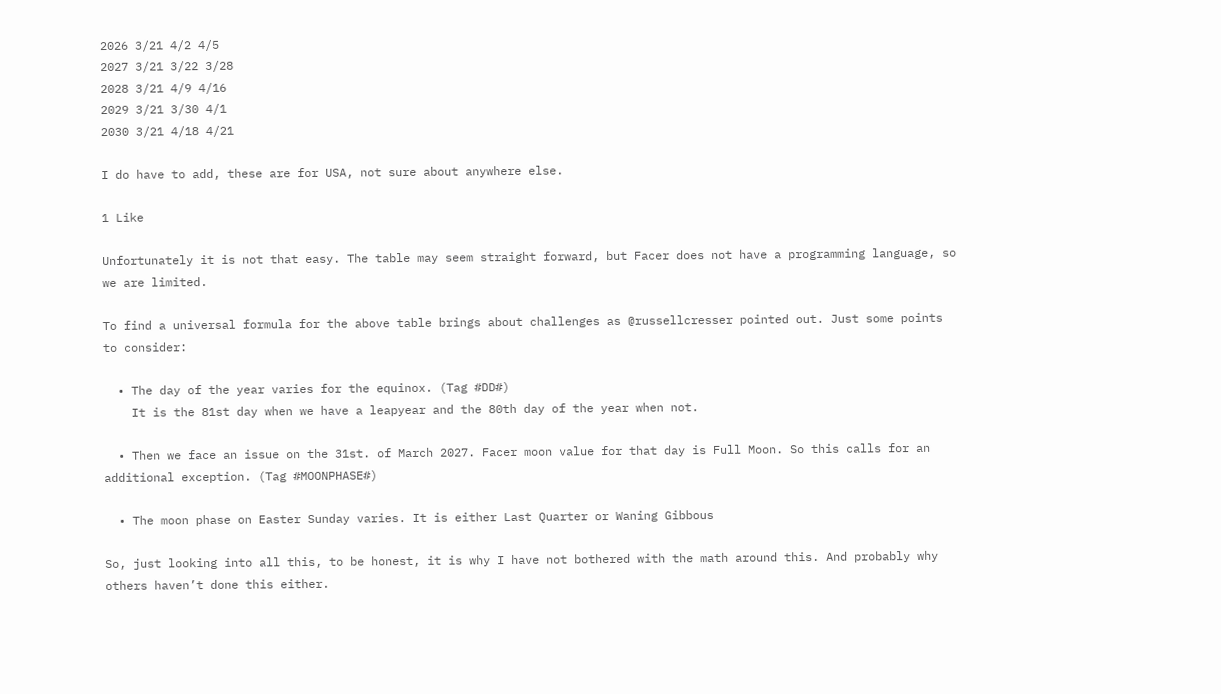2026 3/21 4/2 4/5
2027 3/21 3/22 3/28
2028 3/21 4/9 4/16
2029 3/21 3/30 4/1
2030 3/21 4/18 4/21

I do have to add, these are for USA, not sure about anywhere else.

1 Like

Unfortunately it is not that easy. The table may seem straight forward, but Facer does not have a programming language, so we are limited.

To find a universal formula for the above table brings about challenges as @russellcresser pointed out. Just some points to consider:

  • The day of the year varies for the equinox. (Tag #DD#)
    It is the 81st day when we have a leapyear and the 80th day of the year when not.

  • Then we face an issue on the 31st. of March 2027. Facer moon value for that day is Full Moon. So this calls for an additional exception. (Tag #MOONPHASE#)

  • The moon phase on Easter Sunday varies. It is either Last Quarter or Waning Gibbous

So, just looking into all this, to be honest, it is why I have not bothered with the math around this. And probably why others haven’t done this either.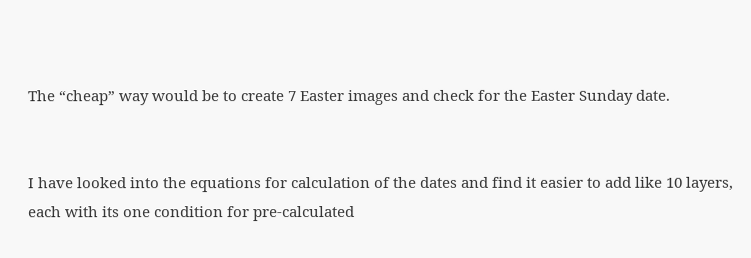The “cheap” way would be to create 7 Easter images and check for the Easter Sunday date.


I have looked into the equations for calculation of the dates and find it easier to add like 10 layers, each with its one condition for pre-calculated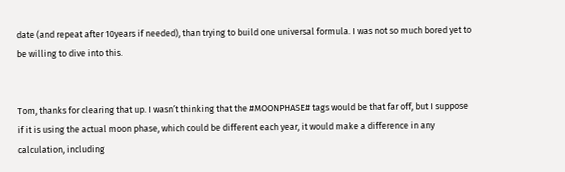date (and repeat after 10years if needed), than trying to build one universal formula. I was not so much bored yet to be willing to dive into this.


Tom, thanks for clearing that up. I wasn’t thinking that the #MOONPHASE# tags would be that far off, but I suppose if it is using the actual moon phase, which could be different each year, it would make a difference in any calculation, including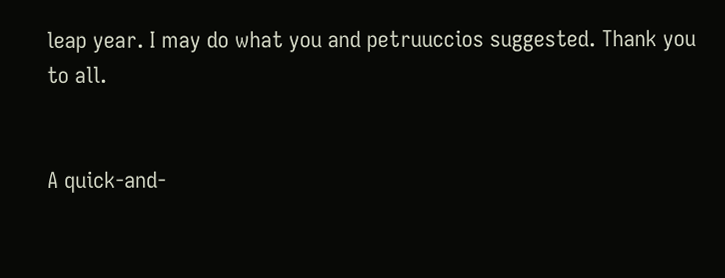leap year. I may do what you and petruuccios suggested. Thank you to all.


A quick-and-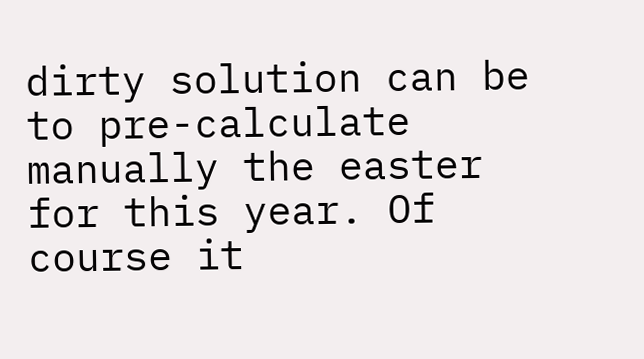dirty solution can be to pre-calculate manually the easter for this year. Of course it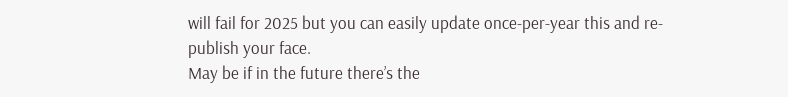will fail for 2025 but you can easily update once-per-year this and re-publish your face.
May be if in the future there’s the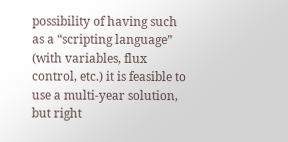possibility of having such as a “scripting language” (with variables, flux control, etc.) it is feasible to use a multi-year solution, but right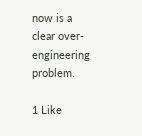now is a clear over-engineering problem.

1 Like